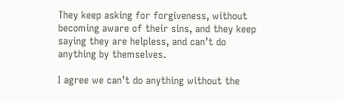They keep asking for forgiveness, without becoming aware of their sins, and they keep saying they are helpless, and can’t do anything by themselves.

I agree we can’t do anything without the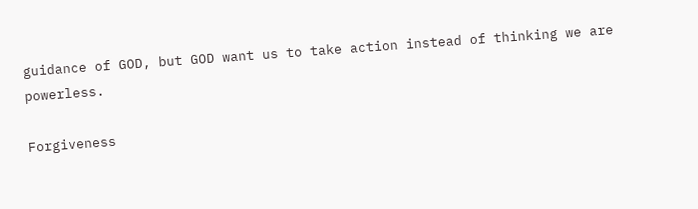guidance of GOD, but GOD want us to take action instead of thinking we are powerless.

Forgiveness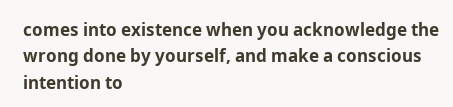comes into existence when you acknowledge the wrong done by yourself, and make a conscious intention to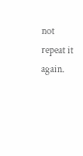not repeat it again.